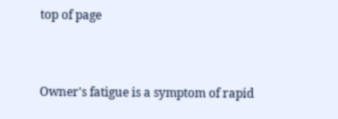top of page


Owner's fatigue is a symptom of rapid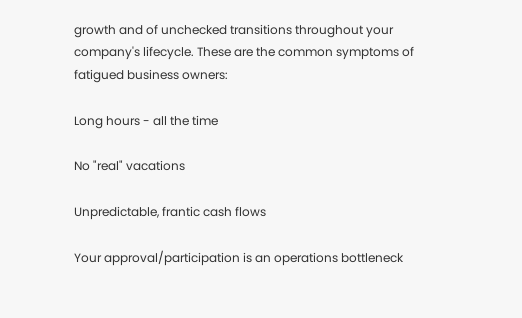growth and of unchecked transitions throughout your company's lifecycle. These are the common symptoms of fatigued business owners:

Long hours - all the time

No "real" vacations

Unpredictable, frantic cash flows

Your approval/participation is an operations bottleneck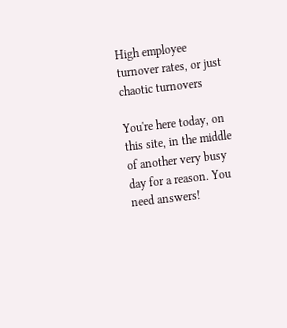High employee turnover rates, or just chaotic turnovers

You're here today, on this site, in the middle of another very busy day for a reason. You need answers!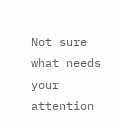Not sure what needs your attention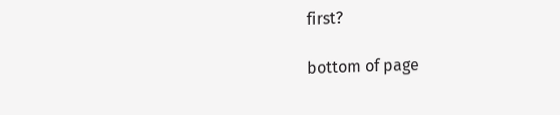first?

bottom of page